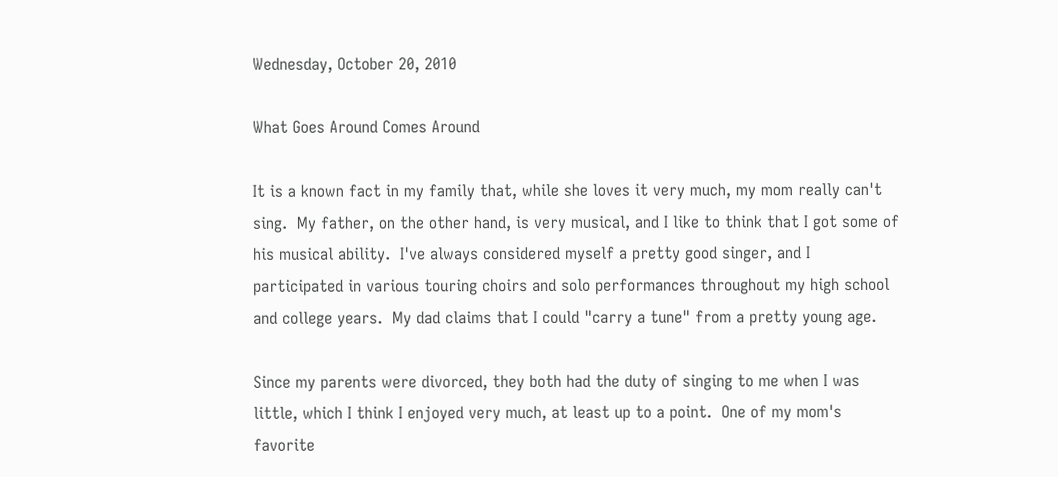Wednesday, October 20, 2010

What Goes Around Comes Around

It is a known fact in my family that, while she loves it very much, my mom really can't sing.  My father, on the other hand, is very musical, and I like to think that I got some of his musical ability.  I've always considered myself a pretty good singer, and I participated in various touring choirs and solo performances throughout my high school and college years.  My dad claims that I could "carry a tune" from a pretty young age.

Since my parents were divorced, they both had the duty of singing to me when I was little, which I think I enjoyed very much, at least up to a point.  One of my mom's favorite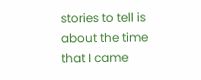stories to tell is about the time that I came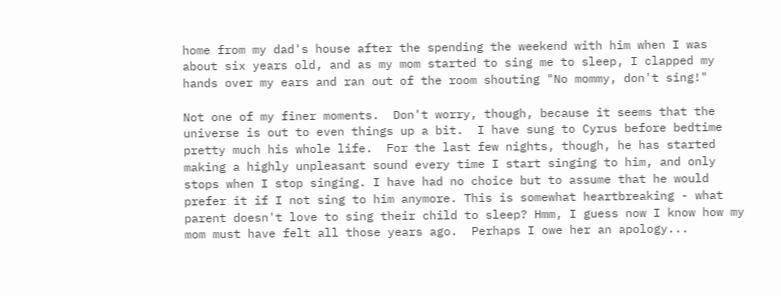home from my dad's house after the spending the weekend with him when I was about six years old, and as my mom started to sing me to sleep, I clapped my hands over my ears and ran out of the room shouting "No mommy, don't sing!"

Not one of my finer moments.  Don't worry, though, because it seems that the universe is out to even things up a bit.  I have sung to Cyrus before bedtime pretty much his whole life.  For the last few nights, though, he has started making a highly unpleasant sound every time I start singing to him, and only stops when I stop singing. I have had no choice but to assume that he would prefer it if I not sing to him anymore. This is somewhat heartbreaking - what parent doesn't love to sing their child to sleep? Hmm, I guess now I know how my mom must have felt all those years ago.  Perhaps I owe her an apology...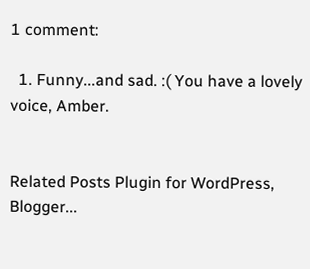1 comment:

  1. Funny...and sad. :( You have a lovely voice, Amber.


Related Posts Plugin for WordPress, Blogger...